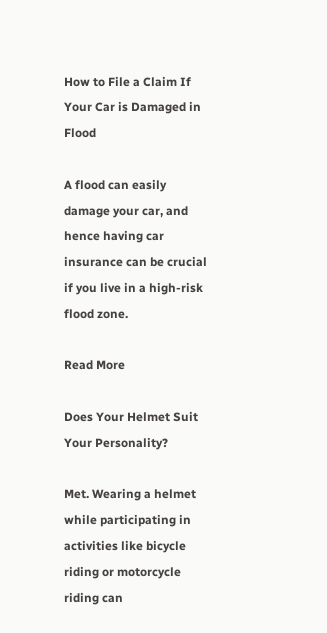How to File a Claim If Your Car is Damaged in Flood

A flood can easily damage your car, and hence having car insurance can be crucial if you live in a high-risk flood zone.

Read More

Does Your Helmet Suit Your Personality?

Met. Wearing a helmet while participating in activities like bicycle riding or motorcycle riding can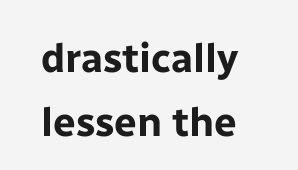drastically lessen the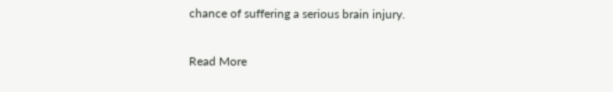chance of suffering a serious brain injury.

Read More